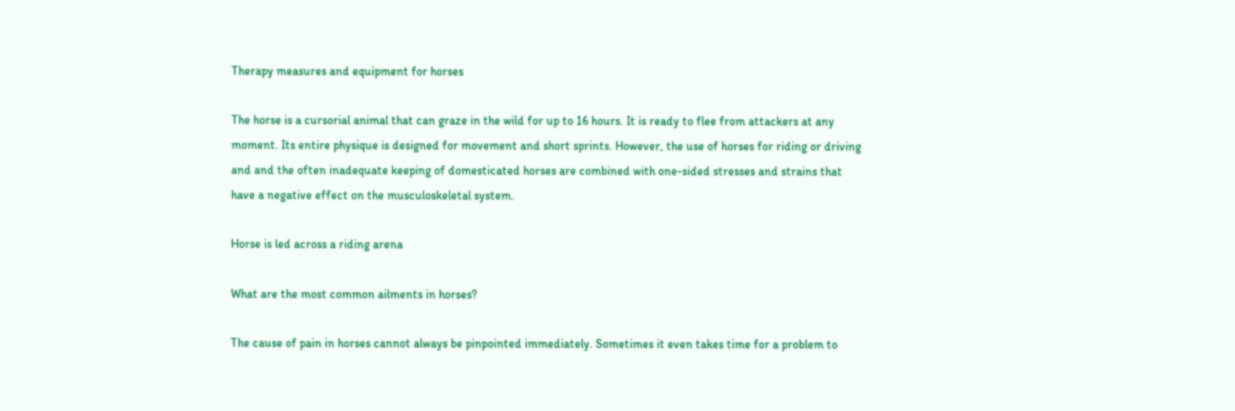Therapy measures and equipment for horses

The horse is a cursorial animal that can graze in the wild for up to 16 hours. It is ready to flee from attackers at any moment. Its entire physique is designed for movement and short sprints. However, the use of horses for riding or driving and and the often inadequate keeping of domesticated horses are combined with one-sided stresses and strains that have a negative effect on the musculoskeletal system.

Horse is led across a riding arena

What are the most common ailments in horses?

The cause of pain in horses cannot always be pinpointed immediately. Sometimes it even takes time for a problem to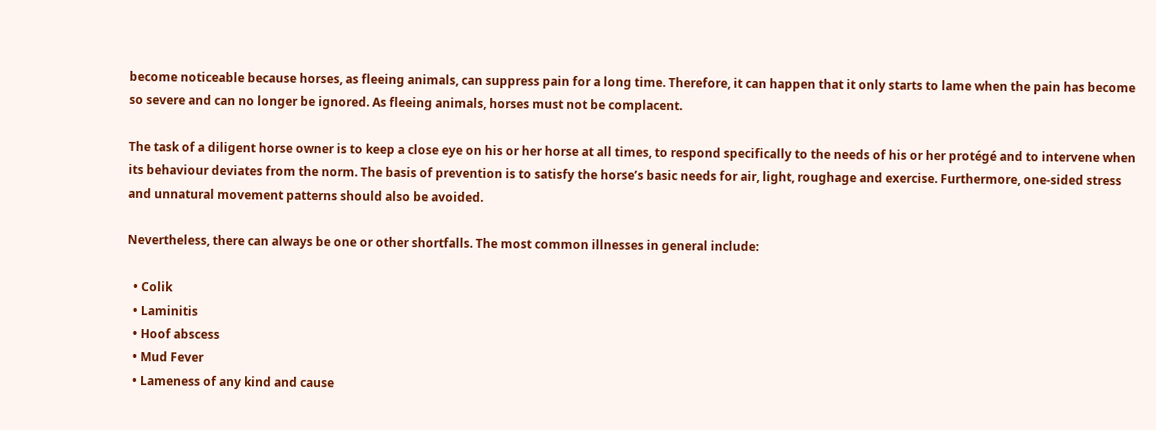become noticeable because horses, as fleeing animals, can suppress pain for a long time. Therefore, it can happen that it only starts to lame when the pain has become so severe and can no longer be ignored. As fleeing animals, horses must not be complacent.

The task of a diligent horse owner is to keep a close eye on his or her horse at all times, to respond specifically to the needs of his or her protégé and to intervene when its behaviour deviates from the norm. The basis of prevention is to satisfy the horse’s basic needs for air, light, roughage and exercise. Furthermore, one-sided stress and unnatural movement patterns should also be avoided.

Nevertheless, there can always be one or other shortfalls. The most common illnesses in general include:

  • Colik
  • Laminitis
  • Hoof abscess
  • Mud Fever
  • Lameness of any kind and cause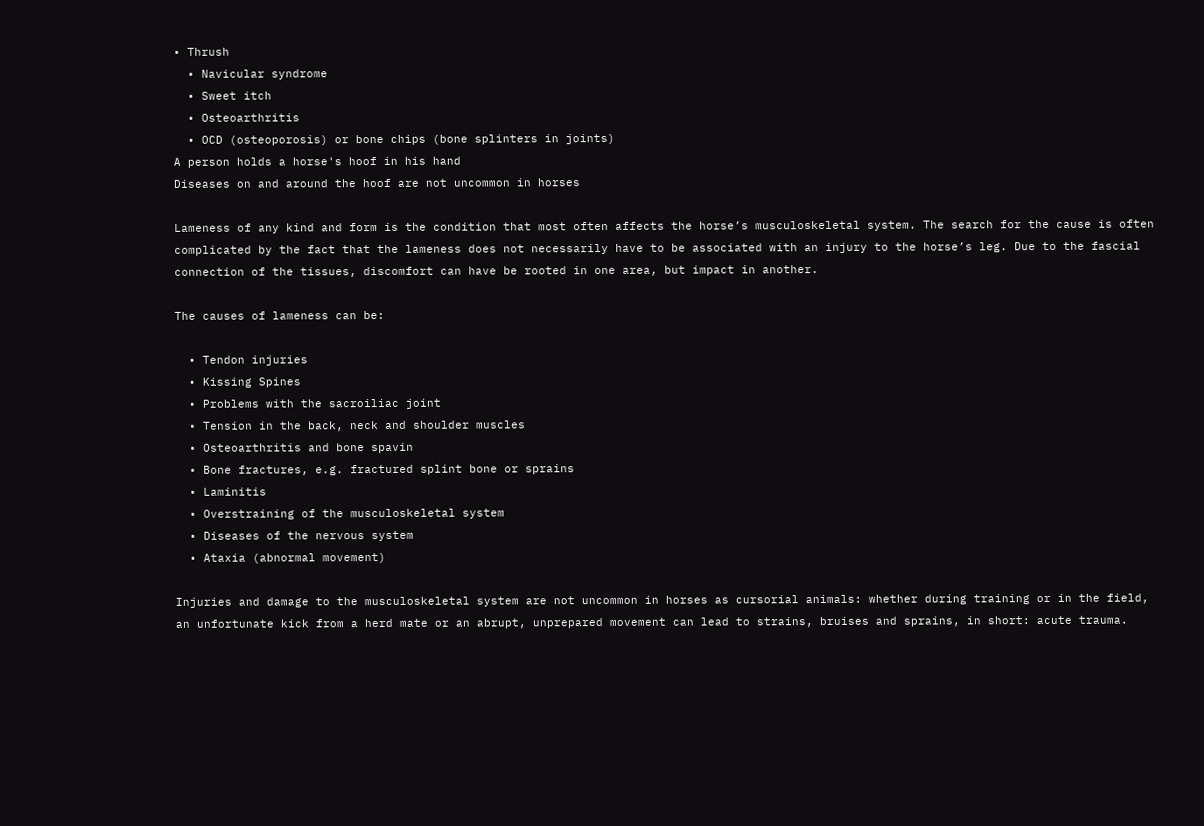• Thrush
  • Navicular syndrome
  • Sweet itch
  • Osteoarthritis
  • OCD (osteoporosis) or bone chips (bone splinters in joints)
A person holds a horse's hoof in his hand
Diseases on and around the hoof are not uncommon in horses

Lameness of any kind and form is the condition that most often affects the horse’s musculoskeletal system. The search for the cause is often complicated by the fact that the lameness does not necessarily have to be associated with an injury to the horse’s leg. Due to the fascial connection of the tissues, discomfort can have be rooted in one area, but impact in another.

The causes of lameness can be:

  • Tendon injuries
  • Kissing Spines
  • Problems with the sacroiliac joint
  • Tension in the back, neck and shoulder muscles
  • Osteoarthritis and bone spavin
  • Bone fractures, e.g. fractured splint bone or sprains
  • Laminitis
  • Overstraining of the musculoskeletal system
  • Diseases of the nervous system
  • Ataxia (abnormal movement)

Injuries and damage to the musculoskeletal system are not uncommon in horses as cursorial animals: whether during training or in the field, an unfortunate kick from a herd mate or an abrupt, unprepared movement can lead to strains, bruises and sprains, in short: acute trauma.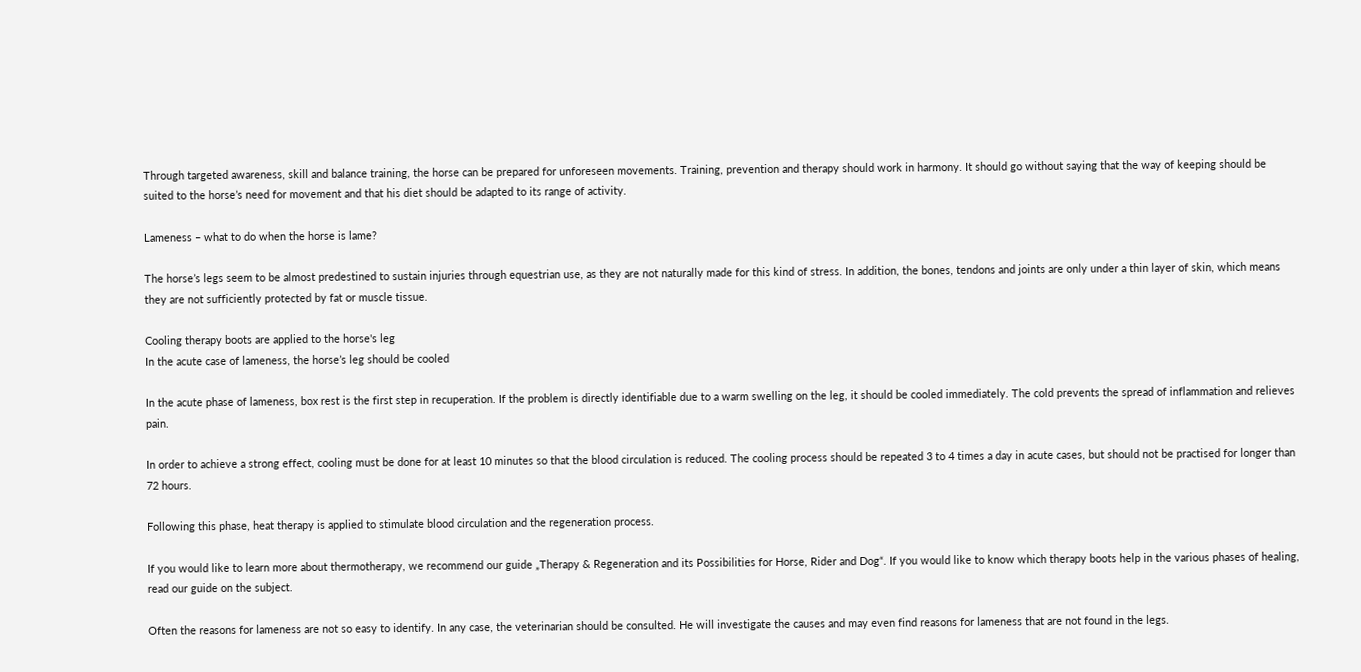Through targeted awareness, skill and balance training, the horse can be prepared for unforeseen movements. Training, prevention and therapy should work in harmony. It should go without saying that the way of keeping should be suited to the horse’s need for movement and that his diet should be adapted to its range of activity.

Lameness – what to do when the horse is lame?

The horse’s legs seem to be almost predestined to sustain injuries through equestrian use, as they are not naturally made for this kind of stress. In addition, the bones, tendons and joints are only under a thin layer of skin, which means they are not sufficiently protected by fat or muscle tissue.

Cooling therapy boots are applied to the horse's leg
In the acute case of lameness, the horse’s leg should be cooled

In the acute phase of lameness, box rest is the first step in recuperation. If the problem is directly identifiable due to a warm swelling on the leg, it should be cooled immediately. The cold prevents the spread of inflammation and relieves pain.

In order to achieve a strong effect, cooling must be done for at least 10 minutes so that the blood circulation is reduced. The cooling process should be repeated 3 to 4 times a day in acute cases, but should not be practised for longer than 72 hours.

Following this phase, heat therapy is applied to stimulate blood circulation and the regeneration process.

If you would like to learn more about thermotherapy, we recommend our guide „Therapy & Regeneration and its Possibilities for Horse, Rider and Dog“. If you would like to know which therapy boots help in the various phases of healing, read our guide on the subject.

Often the reasons for lameness are not so easy to identify. In any case, the veterinarian should be consulted. He will investigate the causes and may even find reasons for lameness that are not found in the legs.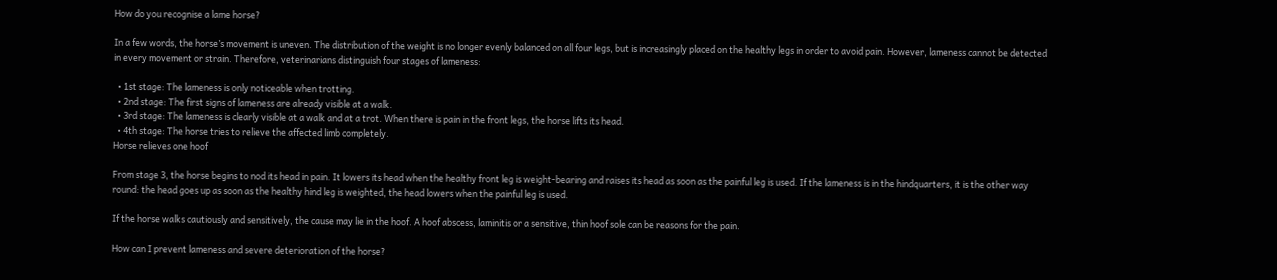How do you recognise a lame horse?

In a few words, the horse’s movement is uneven. The distribution of the weight is no longer evenly balanced on all four legs, but is increasingly placed on the healthy legs in order to avoid pain. However, lameness cannot be detected in every movement or strain. Therefore, veterinarians distinguish four stages of lameness:

  • 1st stage: The lameness is only noticeable when trotting.
  • 2nd stage: The first signs of lameness are already visible at a walk.
  • 3rd stage: The lameness is clearly visible at a walk and at a trot. When there is pain in the front legs, the horse lifts its head.
  • 4th stage: The horse tries to relieve the affected limb completely.
Horse relieves one hoof

From stage 3, the horse begins to nod its head in pain. It lowers its head when the healthy front leg is weight-bearing and raises its head as soon as the painful leg is used. If the lameness is in the hindquarters, it is the other way round: the head goes up as soon as the healthy hind leg is weighted, the head lowers when the painful leg is used.

If the horse walks cautiously and sensitively, the cause may lie in the hoof. A hoof abscess, laminitis or a sensitive, thin hoof sole can be reasons for the pain.

How can I prevent lameness and severe deterioration of the horse?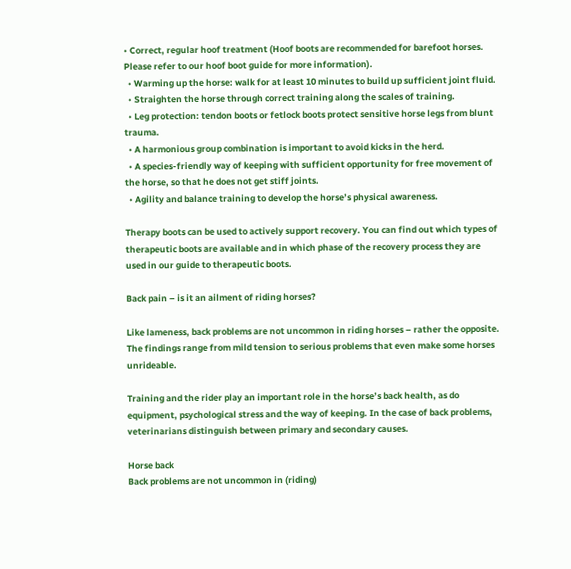• Correct, regular hoof treatment (Hoof boots are recommended for barefoot horses. Please refer to our hoof boot guide for more information).
  • Warming up the horse: walk for at least 10 minutes to build up sufficient joint fluid.
  • Straighten the horse through correct training along the scales of training.
  • Leg protection: tendon boots or fetlock boots protect sensitive horse legs from blunt trauma.
  • A harmonious group combination is important to avoid kicks in the herd.
  • A species-friendly way of keeping with sufficient opportunity for free movement of the horse, so that he does not get stiff joints.
  • Agility and balance training to develop the horse’s physical awareness.

Therapy boots can be used to actively support recovery. You can find out which types of therapeutic boots are available and in which phase of the recovery process they are used in our guide to therapeutic boots.

Back pain – is it an ailment of riding horses?

Like lameness, back problems are not uncommon in riding horses – rather the opposite. The findings range from mild tension to serious problems that even make some horses unrideable.

Training and the rider play an important role in the horse’s back health, as do equipment, psychological stress and the way of keeping. In the case of back problems, veterinarians distinguish between primary and secondary causes.

Horse back
Back problems are not uncommon in (riding)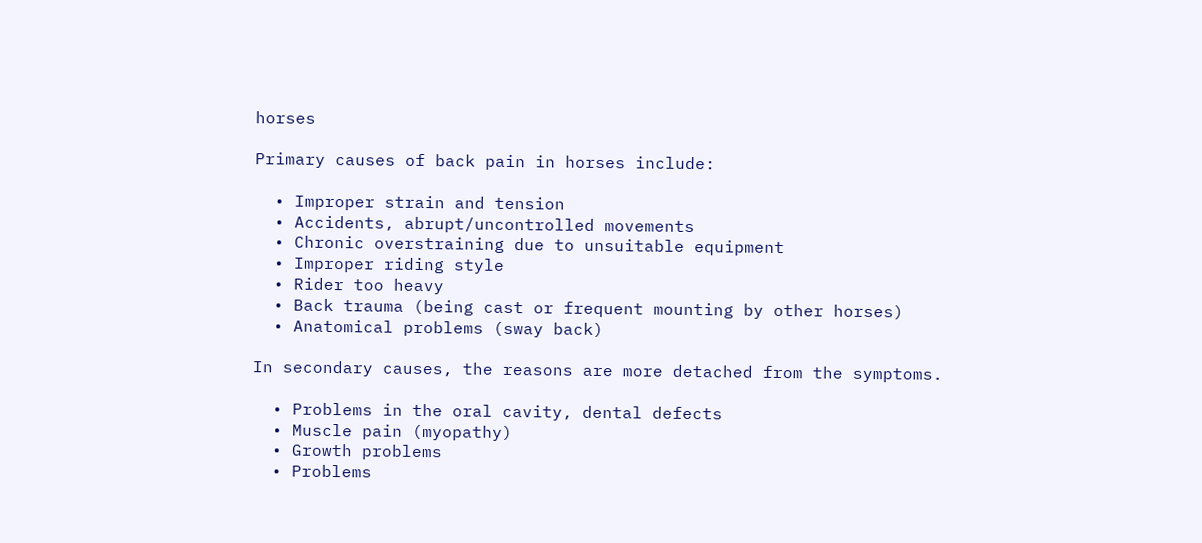horses

Primary causes of back pain in horses include:

  • Improper strain and tension
  • Accidents, abrupt/uncontrolled movements
  • Chronic overstraining due to unsuitable equipment
  • Improper riding style
  • Rider too heavy
  • Back trauma (being cast or frequent mounting by other horses)
  • Anatomical problems (sway back)

In secondary causes, the reasons are more detached from the symptoms.

  • Problems in the oral cavity, dental defects
  • Muscle pain (myopathy)
  • Growth problems
  • Problems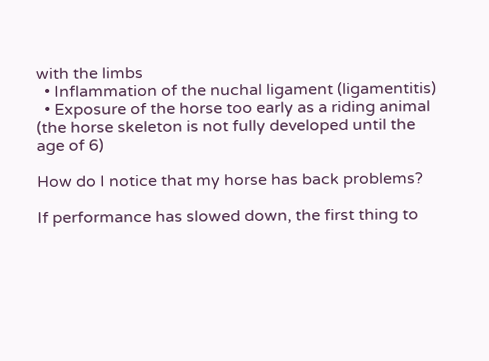with the limbs
  • Inflammation of the nuchal ligament (ligamentitis)
  • Exposure of the horse too early as a riding animal (the horse skeleton is not fully developed until the age of 6)

How do I notice that my horse has back problems?

If performance has slowed down, the first thing to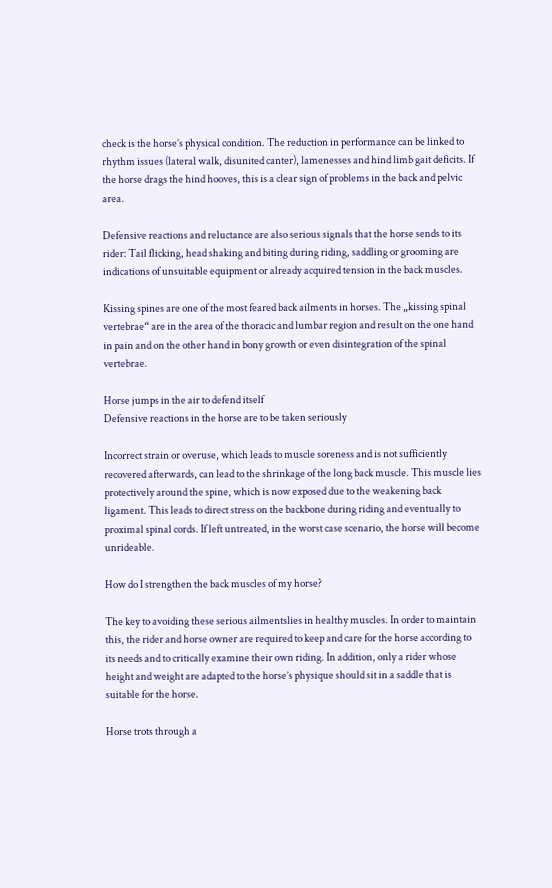check is the horse’s physical condition. The reduction in performance can be linked to rhythm issues (lateral walk, disunited canter), lamenesses and hind limb gait deficits. If the horse drags the hind hooves, this is a clear sign of problems in the back and pelvic area.

Defensive reactions and reluctance are also serious signals that the horse sends to its rider: Tail flicking, head shaking and biting during riding, saddling or grooming are indications of unsuitable equipment or already acquired tension in the back muscles.

Kissing spines are one of the most feared back ailments in horses. The „kissing spinal vertebrae“ are in the area of the thoracic and lumbar region and result on the one hand in pain and on the other hand in bony growth or even disintegration of the spinal vertebrae.

Horse jumps in the air to defend itself
Defensive reactions in the horse are to be taken seriously

Incorrect strain or overuse, which leads to muscle soreness and is not sufficiently recovered afterwards, can lead to the shrinkage of the long back muscle. This muscle lies protectively around the spine, which is now exposed due to the weakening back ligament. This leads to direct stress on the backbone during riding and eventually to proximal spinal cords. If left untreated, in the worst case scenario, the horse will become unrideable.

How do I strengthen the back muscles of my horse?

The key to avoiding these serious ailmentslies in healthy muscles. In order to maintain this, the rider and horse owner are required to keep and care for the horse according to its needs and to critically examine their own riding. In addition, only a rider whose height and weight are adapted to the horse’s physique should sit in a saddle that is suitable for the horse.

Horse trots through a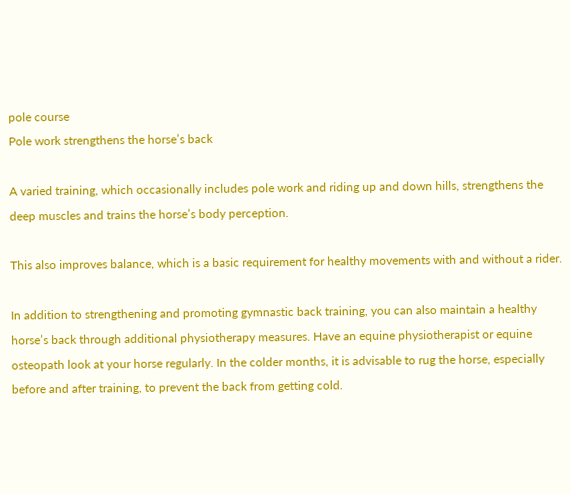pole course
Pole work strengthens the horse’s back

A varied training, which occasionally includes pole work and riding up and down hills, strengthens the deep muscles and trains the horse’s body perception.

This also improves balance, which is a basic requirement for healthy movements with and without a rider.

In addition to strengthening and promoting gymnastic back training, you can also maintain a healthy horse’s back through additional physiotherapy measures. Have an equine physiotherapist or equine osteopath look at your horse regularly. In the colder months, it is advisable to rug the horse, especially before and after training, to prevent the back from getting cold.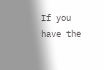If you have the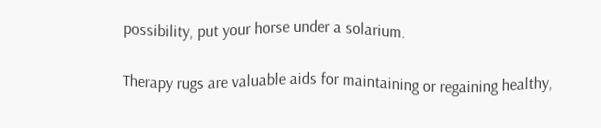possibility, put your horse under a solarium.

Therapy rugs are valuable aids for maintaining or regaining healthy,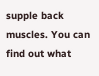supple back muscles. You can find out what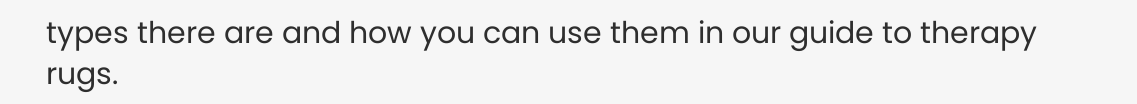types there are and how you can use them in our guide to therapy rugs.